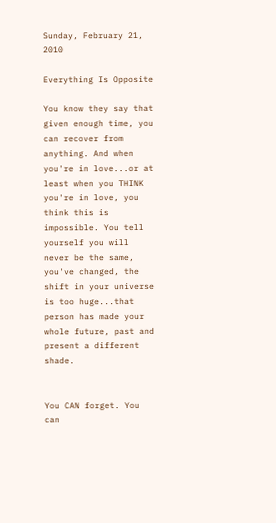Sunday, February 21, 2010

Everything Is Opposite

You know they say that given enough time, you can recover from anything. And when you're in love...or at least when you THINK you're in love, you think this is impossible. You tell yourself you will never be the same, you've changed, the shift in your universe is too huge...that person has made your whole future, past and present a different shade.


You CAN forget. You can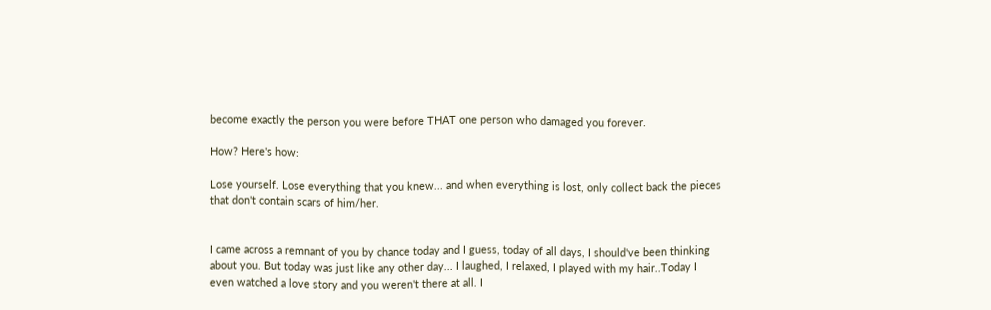become exactly the person you were before THAT one person who damaged you forever.

How? Here's how:

Lose yourself. Lose everything that you knew... and when everything is lost, only collect back the pieces that don't contain scars of him/her.


I came across a remnant of you by chance today and I guess, today of all days, I should've been thinking about you. But today was just like any other day... I laughed, I relaxed, I played with my hair..Today I even watched a love story and you weren't there at all. I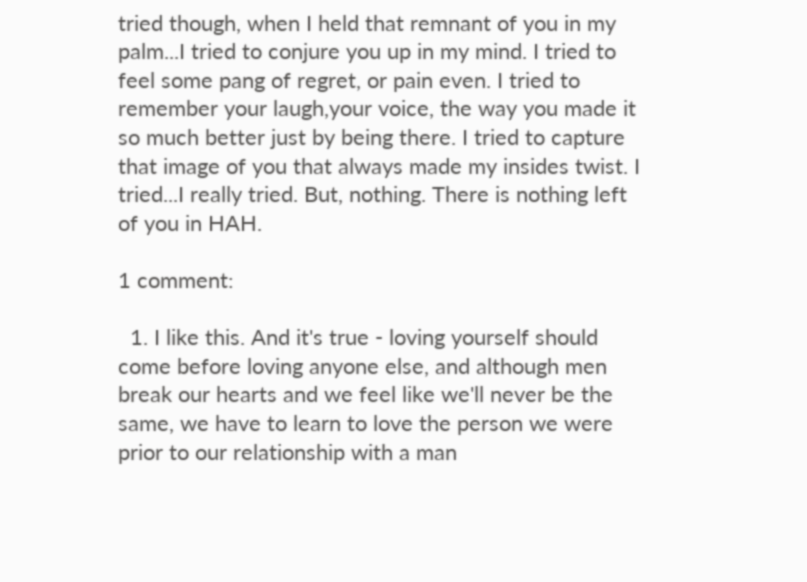tried though, when I held that remnant of you in my palm...I tried to conjure you up in my mind. I tried to feel some pang of regret, or pain even. I tried to remember your laugh,your voice, the way you made it so much better just by being there. I tried to capture that image of you that always made my insides twist. I tried...I really tried. But, nothing. There is nothing left of you in HAH.

1 comment:

  1. I like this. And it's true - loving yourself should come before loving anyone else, and although men break our hearts and we feel like we'll never be the same, we have to learn to love the person we were prior to our relationship with a man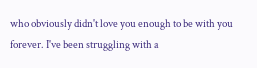who obviously didn't love you enough to be with you forever. I've been struggling with a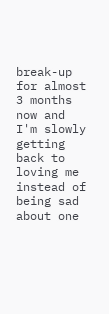break-up for almost 3 months now and I'm slowly getting back to loving me instead of being sad about one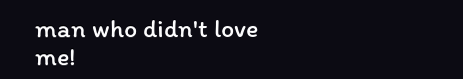man who didn't love me!